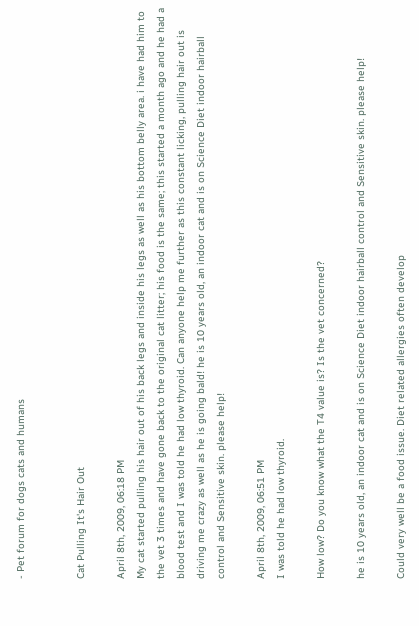- Pet forum for dogs cats and humans


Cat Pulling It's Hair Out

April 8th, 2009, 06:18 PM
My cat started pulling his hair out of his back legs and inside his legs as well as his bottom belly area. i have had him to the vet 3 times and have gone back to the original cat litter; his food is the same; this started a month ago and he had a blood test and I was told he had low thyroid. Can anyone help me further as this constant licking, pulling hair out is driving me crazy as well as he is going bald! he is 10 years old, an indoor cat and is on Science Diet indoor hairball control and Sensitive skin. please help!

April 8th, 2009, 06:51 PM
I was told he had low thyroid.

How low? Do you know what the T4 value is? Is the vet concerned?

he is 10 years old, an indoor cat and is on Science Diet indoor hairball control and Sensitive skin. please help!

Could very well be a food issue. Diet related allergies often develop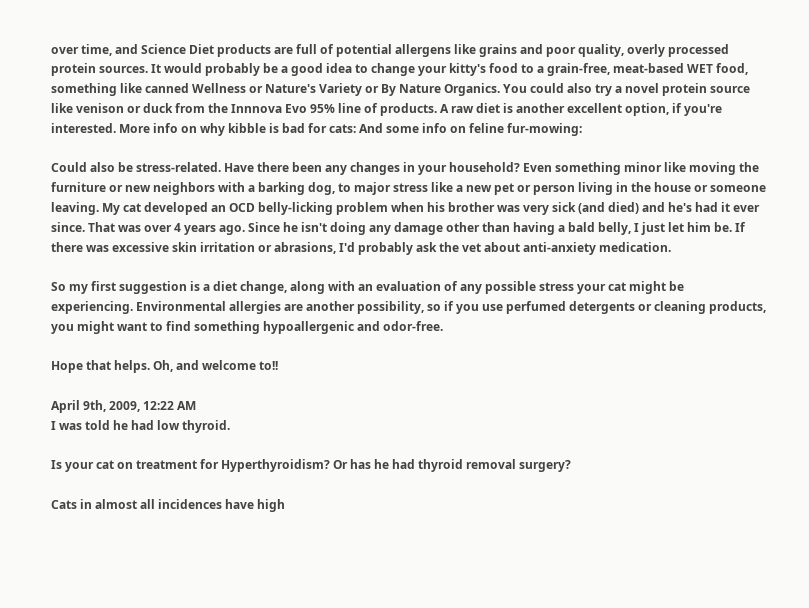over time, and Science Diet products are full of potential allergens like grains and poor quality, overly processed protein sources. It would probably be a good idea to change your kitty's food to a grain-free, meat-based WET food, something like canned Wellness or Nature's Variety or By Nature Organics. You could also try a novel protein source like venison or duck from the Innnova Evo 95% line of products. A raw diet is another excellent option, if you're interested. More info on why kibble is bad for cats: And some info on feline fur-mowing:

Could also be stress-related. Have there been any changes in your household? Even something minor like moving the furniture or new neighbors with a barking dog, to major stress like a new pet or person living in the house or someone leaving. My cat developed an OCD belly-licking problem when his brother was very sick (and died) and he's had it ever since. That was over 4 years ago. Since he isn't doing any damage other than having a bald belly, I just let him be. If there was excessive skin irritation or abrasions, I'd probably ask the vet about anti-anxiety medication.

So my first suggestion is a diet change, along with an evaluation of any possible stress your cat might be experiencing. Environmental allergies are another possibility, so if you use perfumed detergents or cleaning products, you might want to find something hypoallergenic and odor-free.

Hope that helps. Oh, and welcome to!!

April 9th, 2009, 12:22 AM
I was told he had low thyroid.

Is your cat on treatment for Hyperthyroidism? Or has he had thyroid removal surgery?

Cats in almost all incidences have high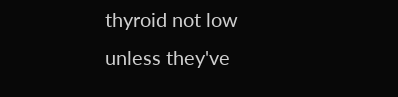thyroid not low unless they've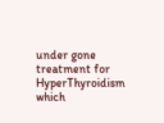under gone treatment for HyperThyroidism which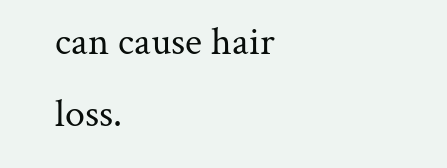can cause hair loss.